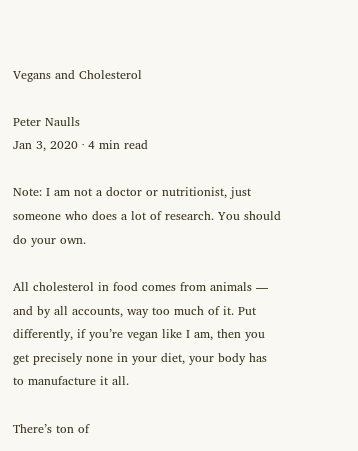Vegans and Cholesterol

Peter Naulls
Jan 3, 2020 · 4 min read

Note: I am not a doctor or nutritionist, just someone who does a lot of research. You should do your own.

All cholesterol in food comes from animals — and by all accounts, way too much of it. Put differently, if you’re vegan like I am, then you get precisely none in your diet, your body has to manufacture it all.

There’s ton of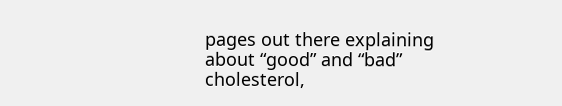pages out there explaining about “good” and “bad” cholesterol,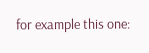for example this one: